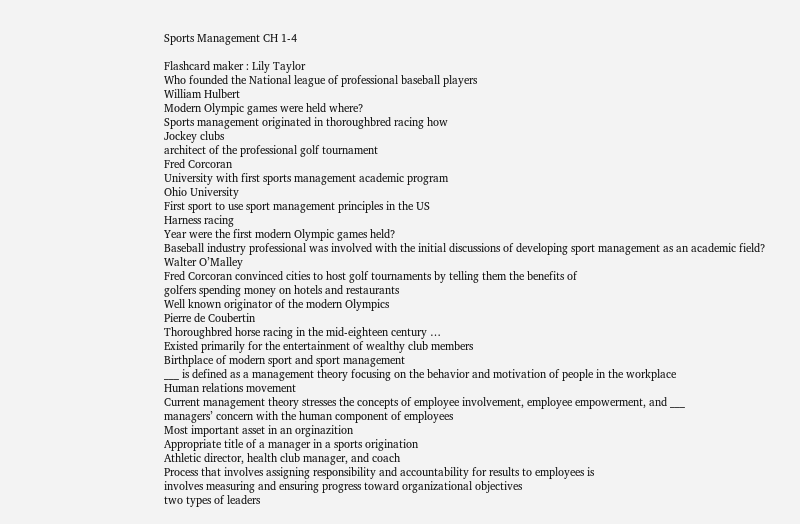Sports Management CH 1-4

Flashcard maker : Lily Taylor
Who founded the National league of professional baseball players
William Hulbert
Modern Olympic games were held where?
Sports management originated in thoroughbred racing how
Jockey clubs
architect of the professional golf tournament
Fred Corcoran
University with first sports management academic program
Ohio University
First sport to use sport management principles in the US
Harness racing
Year were the first modern Olympic games held?
Baseball industry professional was involved with the initial discussions of developing sport management as an academic field?
Walter O’Malley
Fred Corcoran convinced cities to host golf tournaments by telling them the benefits of
golfers spending money on hotels and restaurants
Well known originator of the modern Olympics
Pierre de Coubertin
Thoroughbred horse racing in the mid-eighteen century …
Existed primarily for the entertainment of wealthy club members
Birthplace of modern sport and sport management
___ is defined as a management theory focusing on the behavior and motivation of people in the workplace
Human relations movement
Current management theory stresses the concepts of employee involvement, employee empowerment, and ___
managers’ concern with the human component of employees
Most important asset in an orginazition
Appropriate title of a manager in a sports origination
Athletic director, health club manager, and coach
Process that involves assigning responsibility and accountability for results to employees is
involves measuring and ensuring progress toward organizational objectives
two types of leaders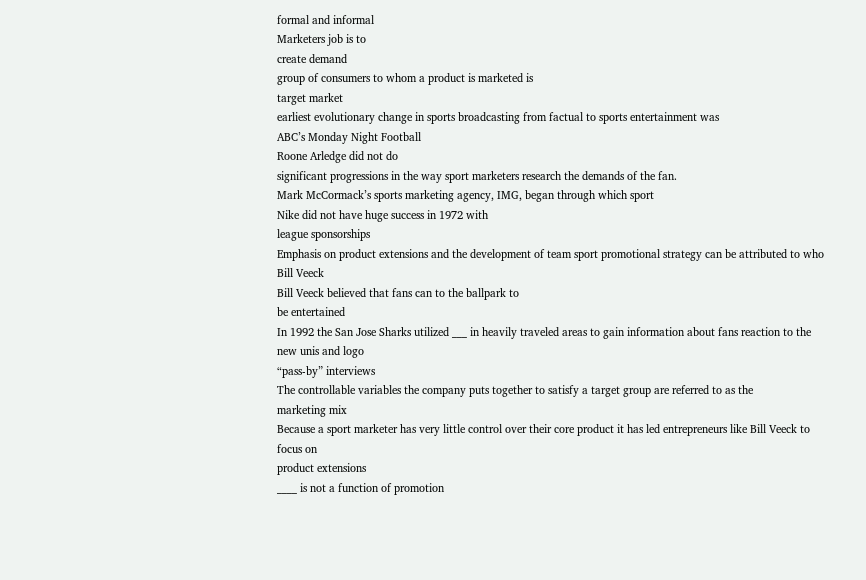formal and informal
Marketers job is to
create demand
group of consumers to whom a product is marketed is
target market
earliest evolutionary change in sports broadcasting from factual to sports entertainment was
ABC’s Monday Night Football
Roone Arledge did not do
significant progressions in the way sport marketers research the demands of the fan.
Mark McCormack’s sports marketing agency, IMG, began through which sport
Nike did not have huge success in 1972 with
league sponsorships
Emphasis on product extensions and the development of team sport promotional strategy can be attributed to who
Bill Veeck
Bill Veeck believed that fans can to the ballpark to
be entertained
In 1992 the San Jose Sharks utilized ___ in heavily traveled areas to gain information about fans reaction to the new unis and logo
“pass-by” interviews
The controllable variables the company puts together to satisfy a target group are referred to as the
marketing mix
Because a sport marketer has very little control over their core product it has led entrepreneurs like Bill Veeck to focus on
product extensions
____ is not a function of promotion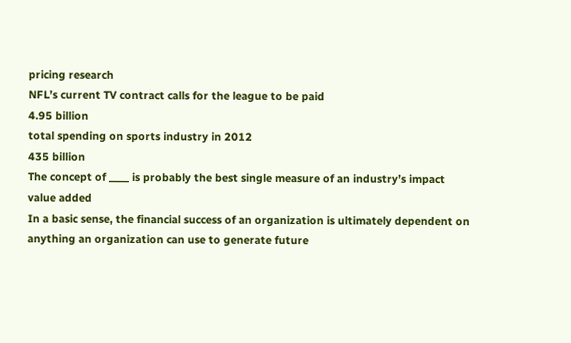pricing research
NFL’s current TV contract calls for the league to be paid
4.95 billion
total spending on sports industry in 2012
435 billion
The concept of ____ is probably the best single measure of an industry’s impact
value added
In a basic sense, the financial success of an organization is ultimately dependent on
anything an organization can use to generate future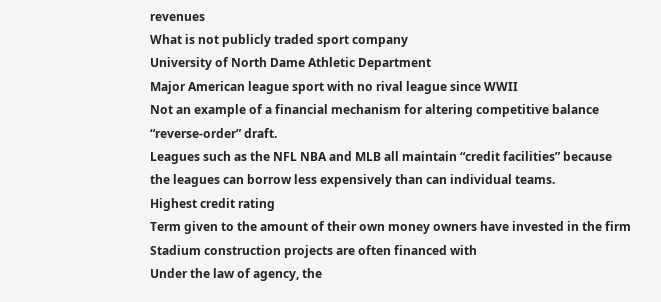revenues
What is not publicly traded sport company
University of North Dame Athletic Department
Major American league sport with no rival league since WWII
Not an example of a financial mechanism for altering competitive balance
“reverse-order” draft.
Leagues such as the NFL NBA and MLB all maintain “credit facilities” because
the leagues can borrow less expensively than can individual teams.
Highest credit rating
Term given to the amount of their own money owners have invested in the firm
Stadium construction projects are often financed with
Under the law of agency, the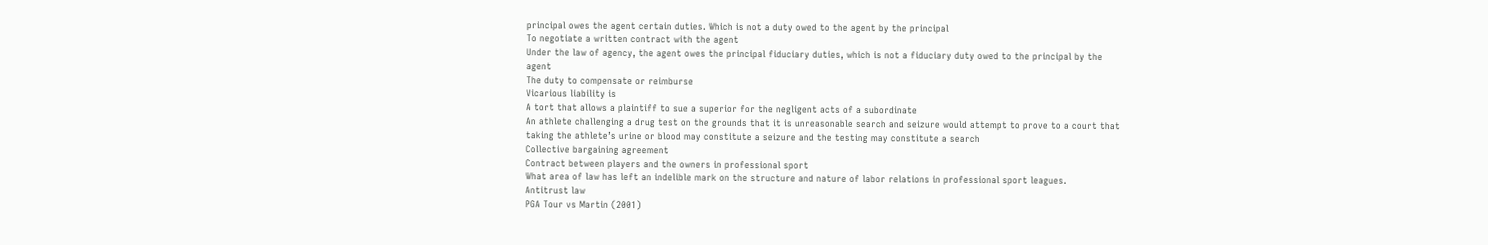principal owes the agent certain duties. Which is not a duty owed to the agent by the principal
To negotiate a written contract with the agent
Under the law of agency, the agent owes the principal fiduciary duties, which is not a fiduciary duty owed to the principal by the agent
The duty to compensate or reimburse
Vicarious liability is
A tort that allows a plaintiff to sue a superior for the negligent acts of a subordinate
An athlete challenging a drug test on the grounds that it is unreasonable search and seizure would attempt to prove to a court that
taking the athlete’s urine or blood may constitute a seizure and the testing may constitute a search
Collective bargaining agreement
Contract between players and the owners in professional sport
What area of law has left an indelible mark on the structure and nature of labor relations in professional sport leagues.
Antitrust law
PGA Tour vs Martin (2001)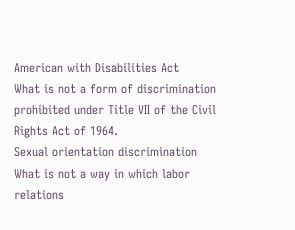American with Disabilities Act
What is not a form of discrimination prohibited under Title VII of the Civil Rights Act of 1964.
Sexual orientation discrimination
What is not a way in which labor relations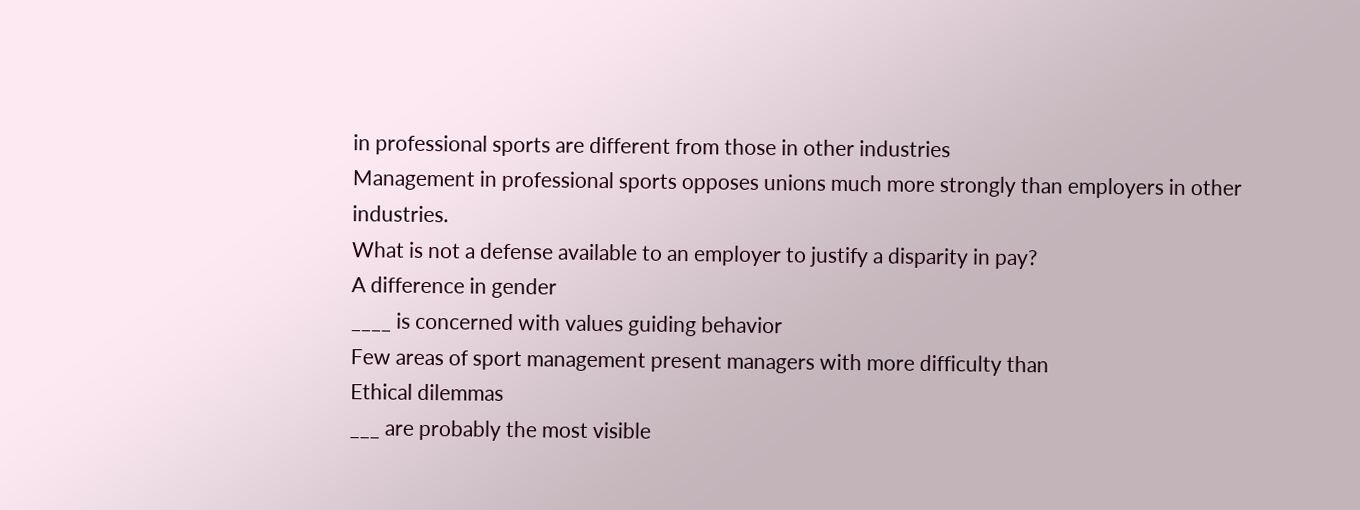in professional sports are different from those in other industries
Management in professional sports opposes unions much more strongly than employers in other industries.
What is not a defense available to an employer to justify a disparity in pay?
A difference in gender
____ is concerned with values guiding behavior
Few areas of sport management present managers with more difficulty than
Ethical dilemmas
___ are probably the most visible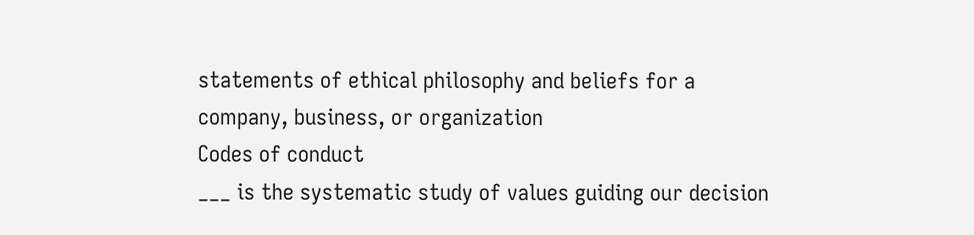statements of ethical philosophy and beliefs for a company, business, or organization
Codes of conduct
___ is the systematic study of values guiding our decision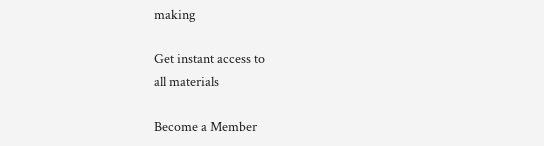making

Get instant access to
all materials

Become a Member